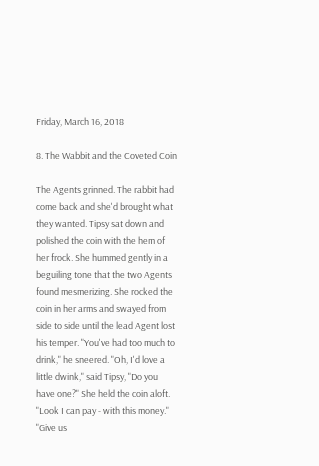Friday, March 16, 2018

8. The Wabbit and the Coveted Coin

The Agents grinned. The rabbit had come back and she'd brought what they wanted. Tipsy sat down and polished the coin with the hem of her frock. She hummed gently in a beguiling tone that the two Agents found mesmerizing. She rocked the coin in her arms and swayed from side to side until the lead Agent lost his temper. "You've had too much to drink," he sneered. "Oh, I'd love a little dwink," said Tipsy, "Do you have one?" She held the coin aloft. "Look I can pay - with this money." "Give us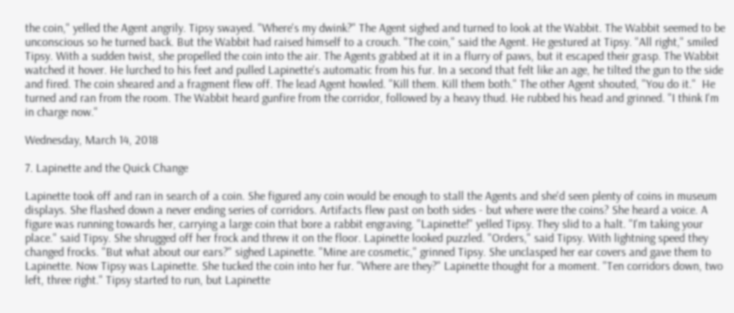the coin," yelled the Agent angrily. Tipsy swayed. "Where's my dwink?" The Agent sighed and turned to look at the Wabbit. The Wabbit seemed to be unconscious so he turned back. But the Wabbit had raised himself to a crouch. "The coin," said the Agent. He gestured at Tipsy. "All right," smiled Tipsy. With a sudden twist, she propelled the coin into the air. The Agents grabbed at it in a flurry of paws, but it escaped their grasp. The Wabbit watched it hover. He lurched to his feet and pulled Lapinette's automatic from his fur. In a second that felt like an age, he tilted the gun to the side and fired. The coin sheared and a fragment flew off. The lead Agent howled. "Kill them. Kill them both." The other Agent shouted, "You do it."  He turned and ran from the room. The Wabbit heard gunfire from the corridor, followed by a heavy thud. He rubbed his head and grinned. "I think I'm in charge now."

Wednesday, March 14, 2018

7. Lapinette and the Quick Change

Lapinette took off and ran in search of a coin. She figured any coin would be enough to stall the Agents and she'd seen plenty of coins in museum displays. She flashed down a never ending series of corridors. Artifacts flew past on both sides - but where were the coins? She heard a voice. A figure was running towards her, carrying a large coin that bore a rabbit engraving. "Lapinette!" yelled Tipsy. They slid to a halt. "I'm taking your place." said Tipsy. She shrugged off her frock and threw it on the floor. Lapinette looked puzzled. "Orders," said Tipsy. With lightning speed they changed frocks. "But what about our ears?" sighed Lapinette. "Mine are cosmetic," grinned Tipsy. She unclasped her ear covers and gave them to Lapinette. Now Tipsy was Lapinette. She tucked the coin into her fur. "Where are they?" Lapinette thought for a moment. "Ten corridors down, two left, three right." Tipsy started to run, but Lapinette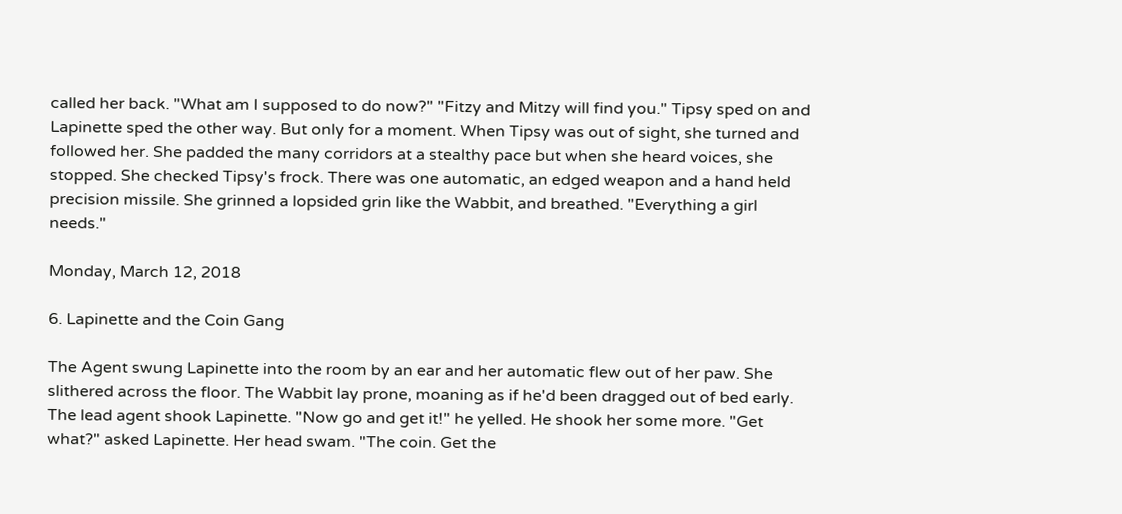called her back. "What am I supposed to do now?" "Fitzy and Mitzy will find you." Tipsy sped on and Lapinette sped the other way. But only for a moment. When Tipsy was out of sight, she turned and followed her. She padded the many corridors at a stealthy pace but when she heard voices, she stopped. She checked Tipsy's frock. There was one automatic, an edged weapon and a hand held precision missile. She grinned a lopsided grin like the Wabbit, and breathed. "Everything a girl needs."

Monday, March 12, 2018

6. Lapinette and the Coin Gang

The Agent swung Lapinette into the room by an ear and her automatic flew out of her paw. She slithered across the floor. The Wabbit lay prone, moaning as if he'd been dragged out of bed early. The lead agent shook Lapinette. "Now go and get it!" he yelled. He shook her some more. "Get what?" asked Lapinette. Her head swam. "The coin. Get the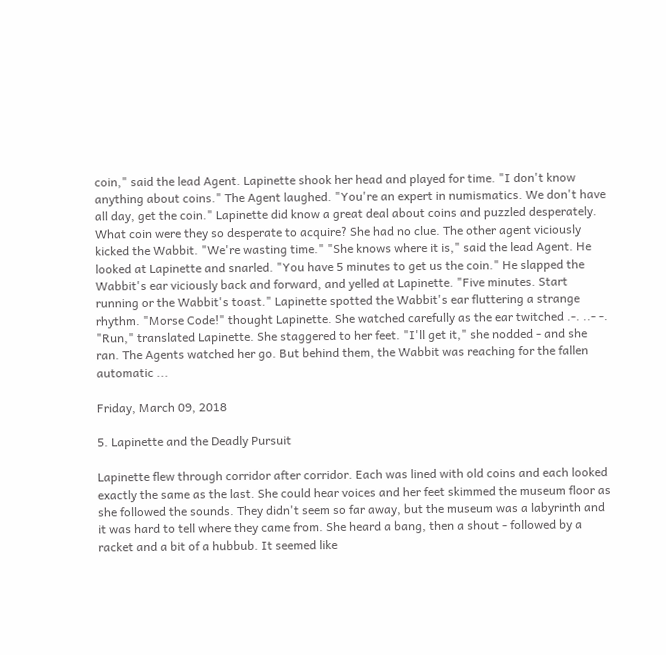coin," said the lead Agent. Lapinette shook her head and played for time. "I don't know anything about coins." The Agent laughed. "You're an expert in numismatics. We don't have all day, get the coin." Lapinette did know a great deal about coins and puzzled desperately. What coin were they so desperate to acquire? She had no clue. The other agent viciously kicked the Wabbit. "We're wasting time." "She knows where it is," said the lead Agent. He looked at Lapinette and snarled. "You have 5 minutes to get us the coin." He slapped the Wabbit's ear viciously back and forward, and yelled at Lapinette. "Five minutes. Start running or the Wabbit's toast." Lapinette spotted the Wabbit's ear fluttering a strange rhythm. "Morse Code!" thought Lapinette. She watched carefully as the ear twitched .-. ..- -. "Run," translated Lapinette. She staggered to her feet. "I'll get it," she nodded - and she ran. The Agents watched her go. But behind them, the Wabbit was reaching for the fallen automatic ...

Friday, March 09, 2018

5. Lapinette and the Deadly Pursuit

Lapinette flew through corridor after corridor. Each was lined with old coins and each looked exactly the same as the last. She could hear voices and her feet skimmed the museum floor as she followed the sounds. They didn't seem so far away, but the museum was a labyrinth and it was hard to tell where they came from. She heard a bang, then a shout - followed by a racket and a bit of a hubbub. It seemed like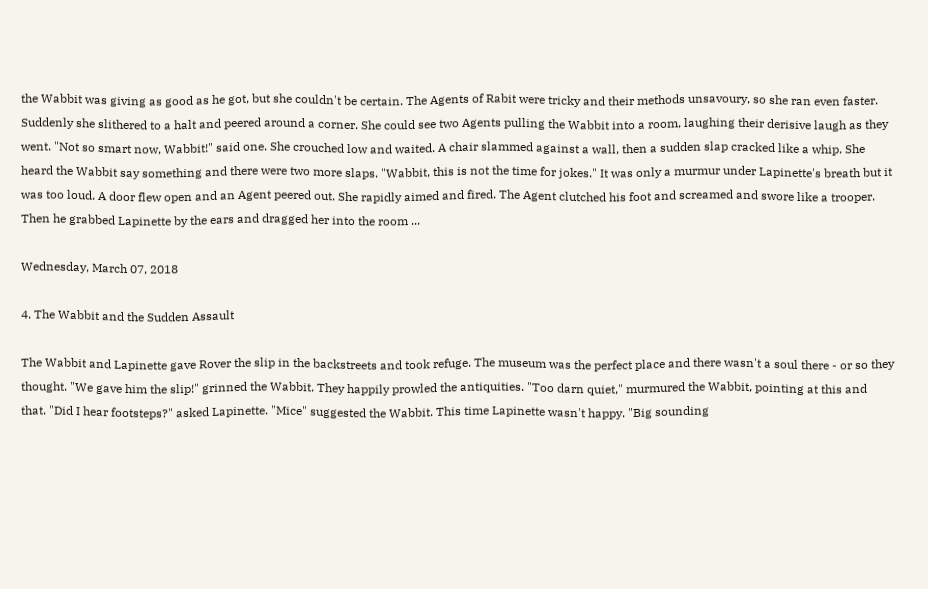the Wabbit was giving as good as he got, but she couldn't be certain. The Agents of Rabit were tricky and their methods unsavoury, so she ran even faster. Suddenly she slithered to a halt and peered around a corner. She could see two Agents pulling the Wabbit into a room, laughing their derisive laugh as they went. "Not so smart now, Wabbit!" said one. She crouched low and waited. A chair slammed against a wall, then a sudden slap cracked like a whip. She heard the Wabbit say something and there were two more slaps. "Wabbit, this is not the time for jokes." It was only a murmur under Lapinette's breath but it was too loud. A door flew open and an Agent peered out. She rapidly aimed and fired. The Agent clutched his foot and screamed and swore like a trooper. Then he grabbed Lapinette by the ears and dragged her into the room ...

Wednesday, March 07, 2018

4. The Wabbit and the Sudden Assault

The Wabbit and Lapinette gave Rover the slip in the backstreets and took refuge. The museum was the perfect place and there wasn't a soul there - or so they thought. "We gave him the slip!" grinned the Wabbit. They happily prowled the antiquities. "Too darn quiet," murmured the Wabbit, pointing at this and that. "Did I hear footsteps?" asked Lapinette. "Mice" suggested the Wabbit. This time Lapinette wasn't happy. "Big sounding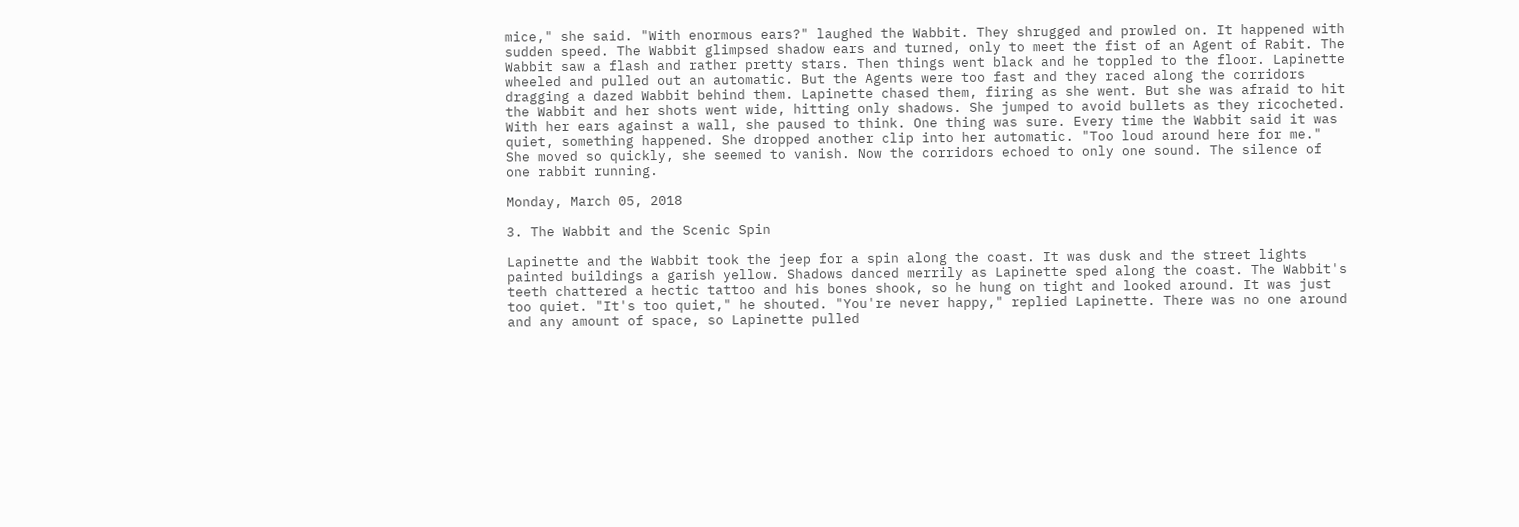mice," she said. "With enormous ears?" laughed the Wabbit. They shrugged and prowled on. It happened with sudden speed. The Wabbit glimpsed shadow ears and turned, only to meet the fist of an Agent of Rabit. The Wabbit saw a flash and rather pretty stars. Then things went black and he toppled to the floor. Lapinette wheeled and pulled out an automatic. But the Agents were too fast and they raced along the corridors dragging a dazed Wabbit behind them. Lapinette chased them, firing as she went. But she was afraid to hit the Wabbit and her shots went wide, hitting only shadows. She jumped to avoid bullets as they ricocheted. With her ears against a wall, she paused to think. One thing was sure. Every time the Wabbit said it was quiet, something happened. She dropped another clip into her automatic. "Too loud around here for me." She moved so quickly, she seemed to vanish. Now the corridors echoed to only one sound. The silence of one rabbit running.

Monday, March 05, 2018

3. The Wabbit and the Scenic Spin

Lapinette and the Wabbit took the jeep for a spin along the coast. It was dusk and the street lights painted buildings a garish yellow. Shadows danced merrily as Lapinette sped along the coast. The Wabbit's teeth chattered a hectic tattoo and his bones shook, so he hung on tight and looked around. It was just too quiet. "It's too quiet," he shouted. "You're never happy," replied Lapinette. There was no one around and any amount of space, so Lapinette pulled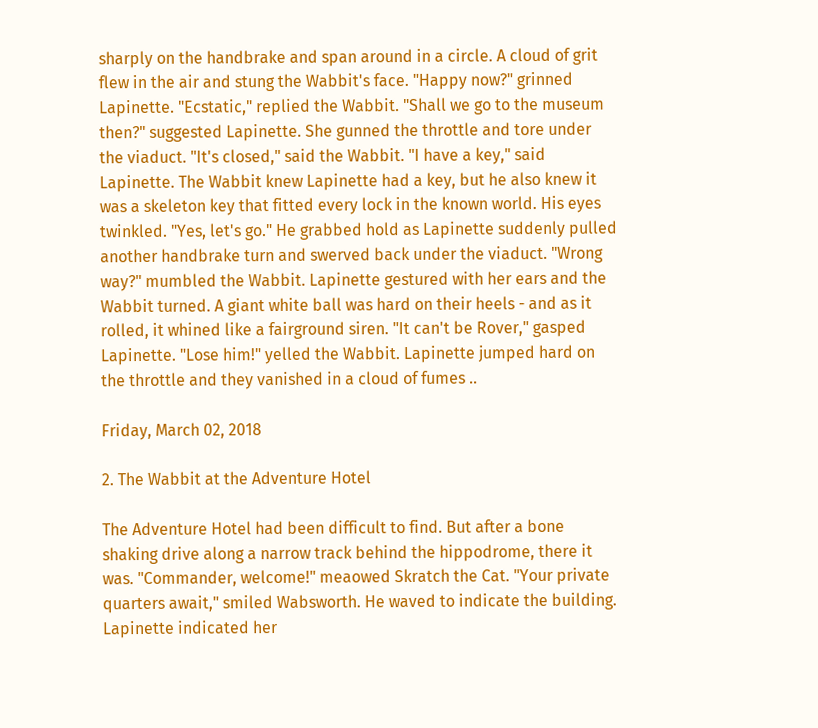sharply on the handbrake and span around in a circle. A cloud of grit flew in the air and stung the Wabbit's face. "Happy now?" grinned Lapinette. "Ecstatic," replied the Wabbit. "Shall we go to the museum then?" suggested Lapinette. She gunned the throttle and tore under the viaduct. "It's closed," said the Wabbit. "I have a key," said Lapinette. The Wabbit knew Lapinette had a key, but he also knew it was a skeleton key that fitted every lock in the known world. His eyes twinkled. "Yes, let's go." He grabbed hold as Lapinette suddenly pulled another handbrake turn and swerved back under the viaduct. "Wrong way?" mumbled the Wabbit. Lapinette gestured with her ears and the Wabbit turned. A giant white ball was hard on their heels - and as it rolled, it whined like a fairground siren. "It can't be Rover," gasped Lapinette. "Lose him!" yelled the Wabbit. Lapinette jumped hard on the throttle and they vanished in a cloud of fumes ..

Friday, March 02, 2018

2. The Wabbit at the Adventure Hotel

The Adventure Hotel had been difficult to find. But after a bone shaking drive along a narrow track behind the hippodrome, there it was. "Commander, welcome!" meaowed Skratch the Cat. "Your private quarters await," smiled Wabsworth. He waved to indicate the building.  Lapinette indicated her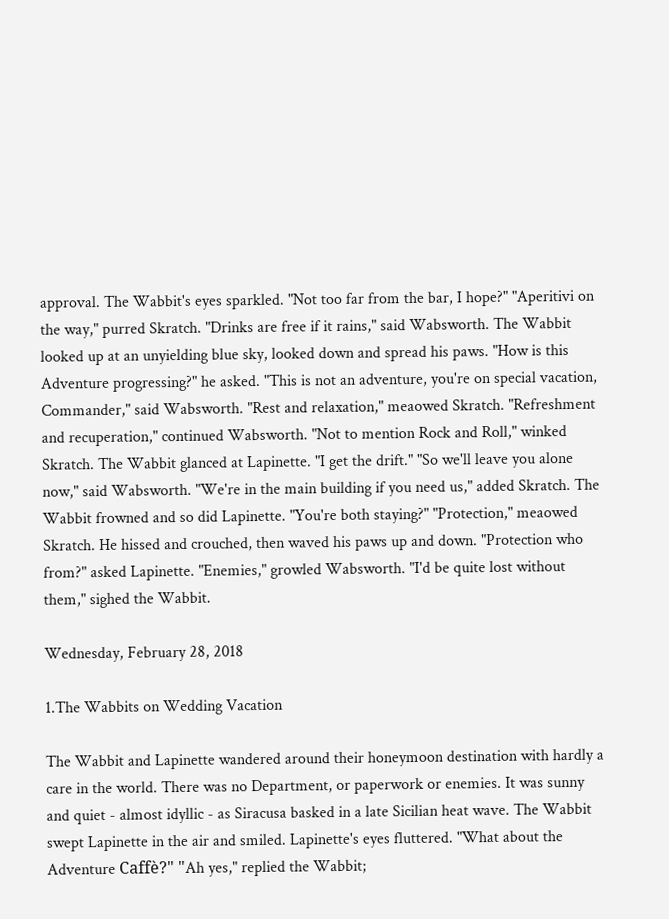approval. The Wabbit's eyes sparkled. "Not too far from the bar, I hope?" "Aperitivi on the way," purred Skratch. "Drinks are free if it rains," said Wabsworth. The Wabbit looked up at an unyielding blue sky, looked down and spread his paws. "How is this Adventure progressing?" he asked. "This is not an adventure, you're on special vacation, Commander," said Wabsworth. "Rest and relaxation," meaowed Skratch. "Refreshment and recuperation," continued Wabsworth. "Not to mention Rock and Roll," winked Skratch. The Wabbit glanced at Lapinette. "I get the drift." "So we'll leave you alone now," said Wabsworth. "We're in the main building if you need us," added Skratch. The Wabbit frowned and so did Lapinette. "You're both staying?" "Protection," meaowed Skratch. He hissed and crouched, then waved his paws up and down. "Protection who from?" asked Lapinette. "Enemies," growled Wabsworth. "I'd be quite lost without them," sighed the Wabbit.

Wednesday, February 28, 2018

1.The Wabbits on Wedding Vacation

The Wabbit and Lapinette wandered around their honeymoon destination with hardly a care in the world. There was no Department, or paperwork or enemies. It was sunny and quiet - almost idyllic - as Siracusa basked in a late Sicilian heat wave. The Wabbit swept Lapinette in the air and smiled. Lapinette's eyes fluttered. "What about the Adventure Caffè?" "Ah yes," replied the Wabbit;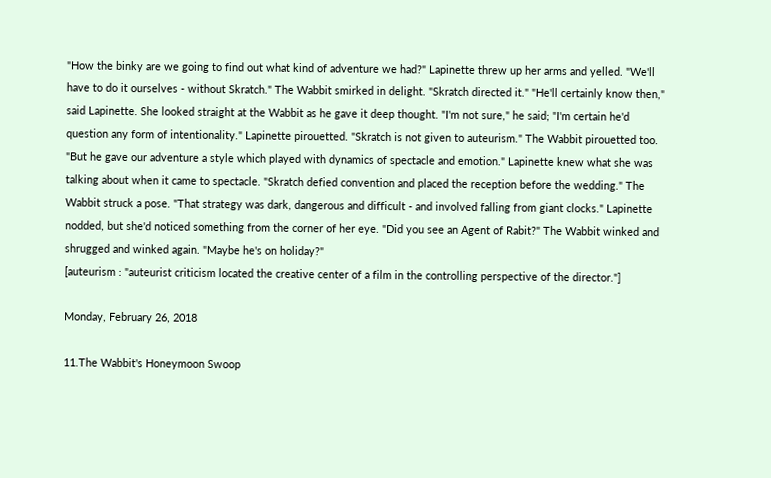"How the binky are we going to find out what kind of adventure we had?" Lapinette threw up her arms and yelled. "We'll have to do it ourselves - without Skratch." The Wabbit smirked in delight. "Skratch directed it." "He'll certainly know then," said Lapinette. She looked straight at the Wabbit as he gave it deep thought. "I'm not sure," he said; "I'm certain he'd question any form of intentionality." Lapinette pirouetted. "Skratch is not given to auteurism." The Wabbit pirouetted too. "But he gave our adventure a style which played with dynamics of spectacle and emotion." Lapinette knew what she was talking about when it came to spectacle. "Skratch defied convention and placed the reception before the wedding." The Wabbit struck a pose. "That strategy was dark, dangerous and difficult - and involved falling from giant clocks." Lapinette nodded, but she'd noticed something from the corner of her eye. "Did you see an Agent of Rabit?" The Wabbit winked and shrugged and winked again. "Maybe he's on holiday?"
[auteurism : "auteurist criticism located the creative center of a film in the controlling perspective of the director."]

Monday, February 26, 2018

11.The Wabbit's Honeymoon Swoop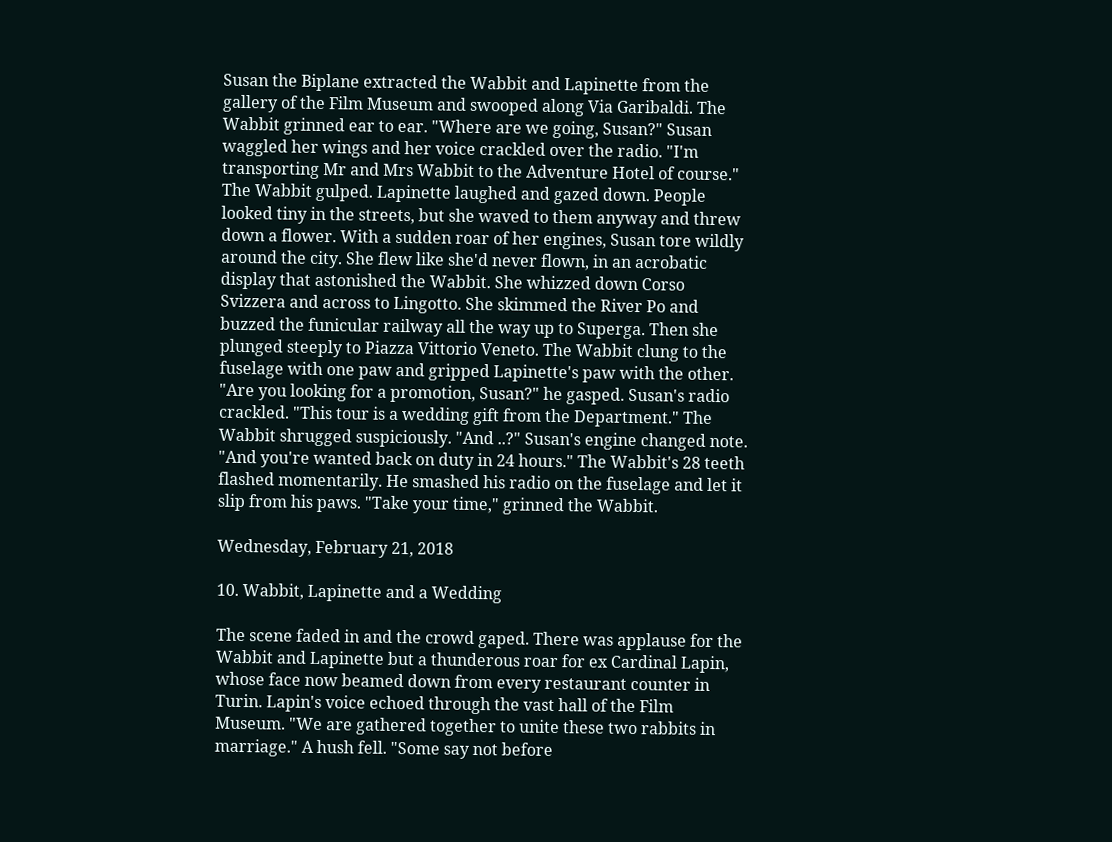Susan the Biplane extracted the Wabbit and Lapinette from the gallery of the Film Museum and swooped along Via Garibaldi. The Wabbit grinned ear to ear. "Where are we going, Susan?" Susan waggled her wings and her voice crackled over the radio. "I'm transporting Mr and Mrs Wabbit to the Adventure Hotel of course." The Wabbit gulped. Lapinette laughed and gazed down. People looked tiny in the streets, but she waved to them anyway and threw down a flower. With a sudden roar of her engines, Susan tore wildly around the city. She flew like she'd never flown, in an acrobatic display that astonished the Wabbit. She whizzed down Corso Svizzera and across to Lingotto. She skimmed the River Po and buzzed the funicular railway all the way up to Superga. Then she plunged steeply to Piazza Vittorio Veneto. The Wabbit clung to the fuselage with one paw and gripped Lapinette's paw with the other.  "Are you looking for a promotion, Susan?" he gasped. Susan's radio crackled. "This tour is a wedding gift from the Department." The Wabbit shrugged suspiciously. "And ..?" Susan's engine changed note. "And you're wanted back on duty in 24 hours." The Wabbit's 28 teeth flashed momentarily. He smashed his radio on the fuselage and let it slip from his paws. "Take your time," grinned the Wabbit.

Wednesday, February 21, 2018

10. Wabbit, Lapinette and a Wedding

The scene faded in and the crowd gaped. There was applause for the Wabbit and Lapinette but a thunderous roar for ex Cardinal Lapin, whose face now beamed down from every restaurant counter in Turin. Lapin's voice echoed through the vast hall of the Film Museum. "We are gathered together to unite these two rabbits in marriage." A hush fell. "Some say not before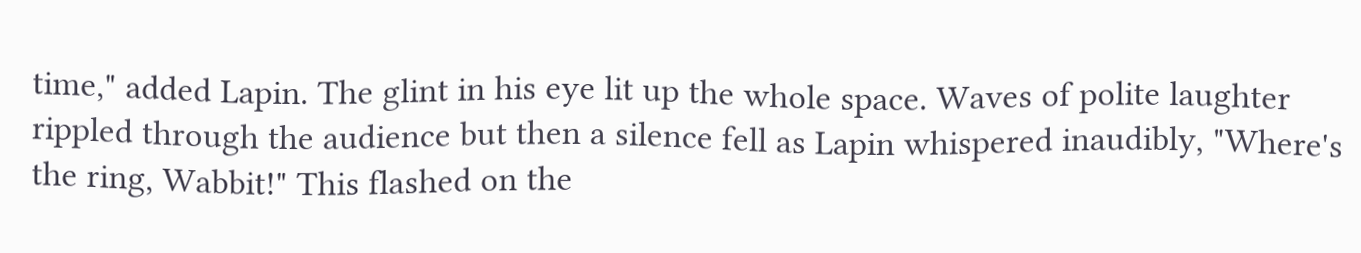time," added Lapin. The glint in his eye lit up the whole space. Waves of polite laughter rippled through the audience but then a silence fell as Lapin whispered inaudibly, "Where's the ring, Wabbit!" This flashed on the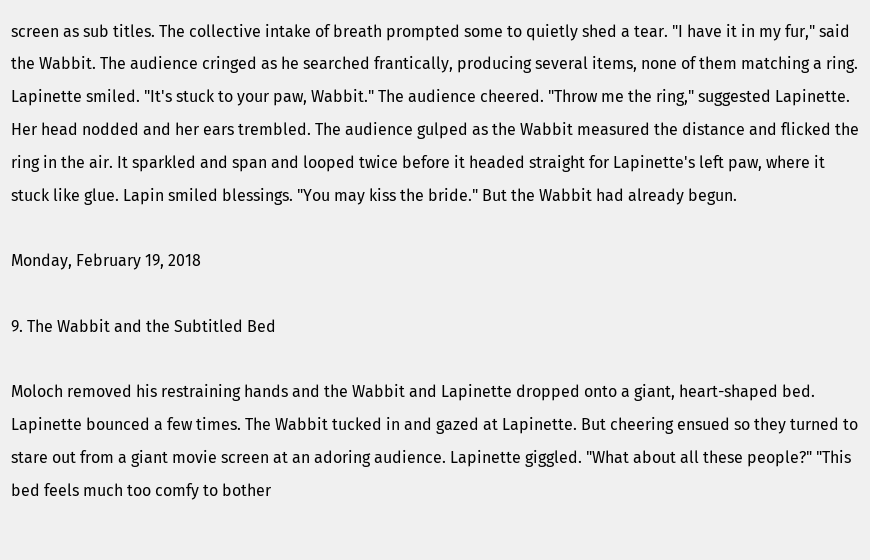screen as sub titles. The collective intake of breath prompted some to quietly shed a tear. "I have it in my fur," said the Wabbit. The audience cringed as he searched frantically, producing several items, none of them matching a ring. Lapinette smiled. "It's stuck to your paw, Wabbit." The audience cheered. "Throw me the ring," suggested Lapinette. Her head nodded and her ears trembled. The audience gulped as the Wabbit measured the distance and flicked the ring in the air. It sparkled and span and looped twice before it headed straight for Lapinette's left paw, where it stuck like glue. Lapin smiled blessings. "You may kiss the bride." But the Wabbit had already begun.

Monday, February 19, 2018

9. The Wabbit and the Subtitled Bed

Moloch removed his restraining hands and the Wabbit and Lapinette dropped onto a giant, heart-shaped bed. Lapinette bounced a few times. The Wabbit tucked in and gazed at Lapinette. But cheering ensued so they turned to stare out from a giant movie screen at an adoring audience. Lapinette giggled. "What about all these people?" "This bed feels much too comfy to bother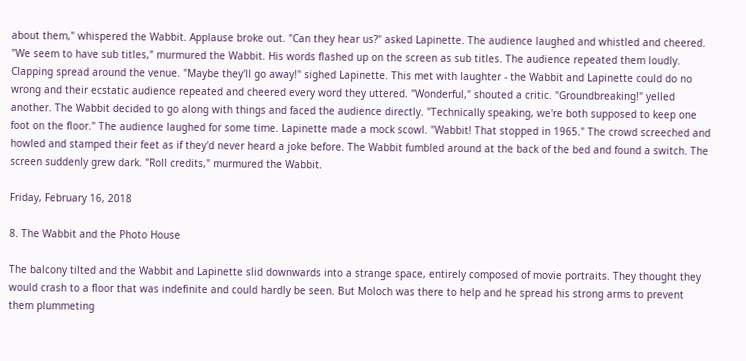about them," whispered the Wabbit. Applause broke out. "Can they hear us?" asked Lapinette. The audience laughed and whistled and cheered. "We seem to have sub titles," murmured the Wabbit. His words flashed up on the screen as sub titles. The audience repeated them loudly. Clapping spread around the venue. "Maybe they'll go away!" sighed Lapinette. This met with laughter - the Wabbit and Lapinette could do no wrong and their ecstatic audience repeated and cheered every word they uttered. "Wonderful," shouted a critic. "Groundbreaking!" yelled another. The Wabbit decided to go along with things and faced the audience directly. "Technically speaking, we're both supposed to keep one foot on the floor." The audience laughed for some time. Lapinette made a mock scowl. "Wabbit! That stopped in 1965." The crowd screeched and howled and stamped their feet as if they'd never heard a joke before. The Wabbit fumbled around at the back of the bed and found a switch. The screen suddenly grew dark. "Roll credits," murmured the Wabbit.

Friday, February 16, 2018

8. The Wabbit and the Photo House

The balcony tilted and the Wabbit and Lapinette slid downwards into a strange space, entirely composed of movie portraits. They thought they would crash to a floor that was indefinite and could hardly be seen. But Moloch was there to help and he spread his strong arms to prevent them plummeting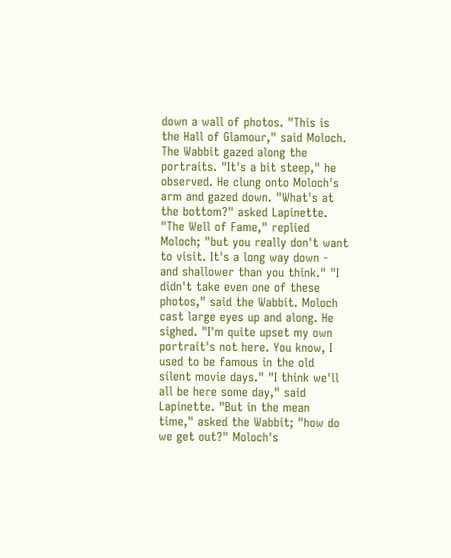down a wall of photos. "This is the Hall of Glamour," said Moloch. The Wabbit gazed along the portraits. "It's a bit steep," he observed. He clung onto Moloch's arm and gazed down. "What's at the bottom?" asked Lapinette. "The Well of Fame," replied Moloch; "but you really don't want to visit. It's a long way down - and shallower than you think." "I didn't take even one of these photos," said the Wabbit. Moloch cast large eyes up and along. He sighed. "I'm quite upset my own portrait's not here. You know, I used to be famous in the old silent movie days." "I think we'll all be here some day," said Lapinette. "But in the mean time," asked the Wabbit; "how do we get out?" Moloch's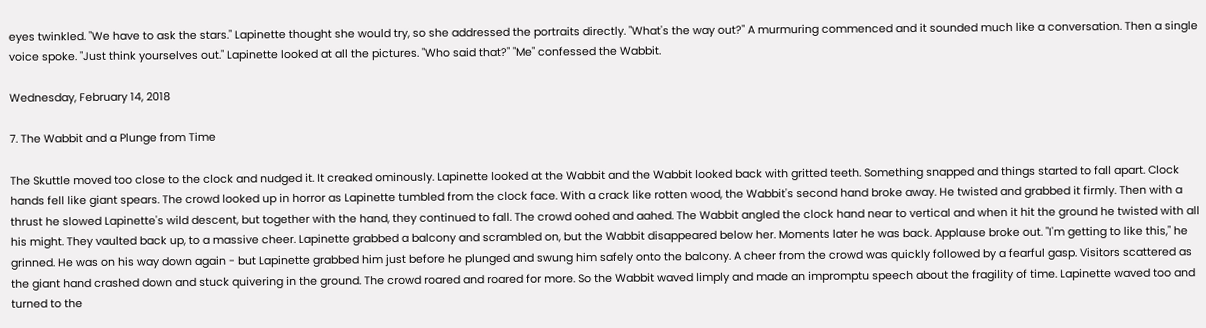eyes twinkled. "We have to ask the stars." Lapinette thought she would try, so she addressed the portraits directly. "What's the way out?" A murmuring commenced and it sounded much like a conversation. Then a single voice spoke. "Just think yourselves out." Lapinette looked at all the pictures. "Who said that?" "Me" confessed the Wabbit.

Wednesday, February 14, 2018

7. The Wabbit and a Plunge from Time

The Skuttle moved too close to the clock and nudged it. It creaked ominously. Lapinette looked at the Wabbit and the Wabbit looked back with gritted teeth. Something snapped and things started to fall apart. Clock hands fell like giant spears. The crowd looked up in horror as Lapinette tumbled from the clock face. With a crack like rotten wood, the Wabbit's second hand broke away. He twisted and grabbed it firmly. Then with a thrust he slowed Lapinette's wild descent, but together with the hand, they continued to fall. The crowd oohed and aahed. The Wabbit angled the clock hand near to vertical and when it hit the ground he twisted with all his might. They vaulted back up, to a massive cheer. Lapinette grabbed a balcony and scrambled on, but the Wabbit disappeared below her. Moments later he was back. Applause broke out. "I'm getting to like this," he grinned. He was on his way down again - but Lapinette grabbed him just before he plunged and swung him safely onto the balcony. A cheer from the crowd was quickly followed by a fearful gasp. Visitors scattered as the giant hand crashed down and stuck quivering in the ground. The crowd roared and roared for more. So the Wabbit waved limply and made an impromptu speech about the fragility of time. Lapinette waved too and turned to the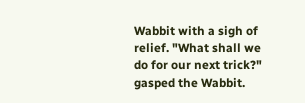Wabbit with a sigh of relief. "What shall we do for our next trick?" gasped the Wabbit.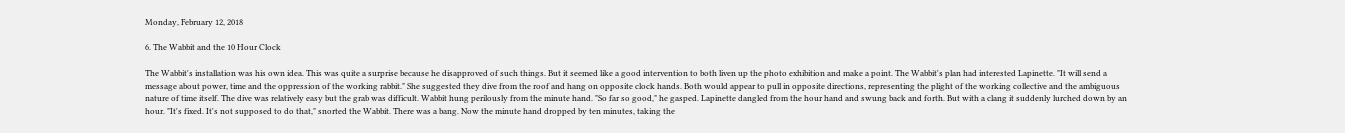Monday, February 12, 2018

6. The Wabbit and the 10 Hour Clock

The Wabbit's installation was his own idea. This was quite a surprise because he disapproved of such things. But it seemed like a good intervention to both liven up the photo exhibition and make a point. The Wabbit's plan had interested Lapinette. "It will send a message about power, time and the oppression of the working rabbit." She suggested they dive from the roof and hang on opposite clock hands. Both would appear to pull in opposite directions, representing the plight of the working collective and the ambiguous nature of time itself. The dive was relatively easy but the grab was difficult. Wabbit hung perilously from the minute hand. "So far so good," he gasped. Lapinette dangled from the hour hand and swung back and forth. But with a clang it suddenly lurched down by an hour. "It's fixed. It's not supposed to do that," snorted the Wabbit. There was a bang. Now the minute hand dropped by ten minutes, taking the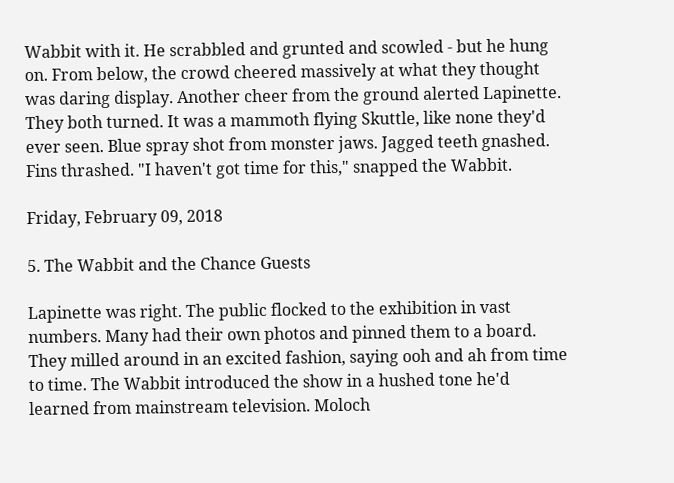Wabbit with it. He scrabbled and grunted and scowled - but he hung on. From below, the crowd cheered massively at what they thought was daring display. Another cheer from the ground alerted Lapinette. They both turned. It was a mammoth flying Skuttle, like none they'd ever seen. Blue spray shot from monster jaws. Jagged teeth gnashed. Fins thrashed. "I haven't got time for this," snapped the Wabbit.

Friday, February 09, 2018

5. The Wabbit and the Chance Guests

Lapinette was right. The public flocked to the exhibition in vast numbers. Many had their own photos and pinned them to a board. They milled around in an excited fashion, saying ooh and ah from time to time. The Wabbit introduced the show in a hushed tone he'd learned from mainstream television. Moloch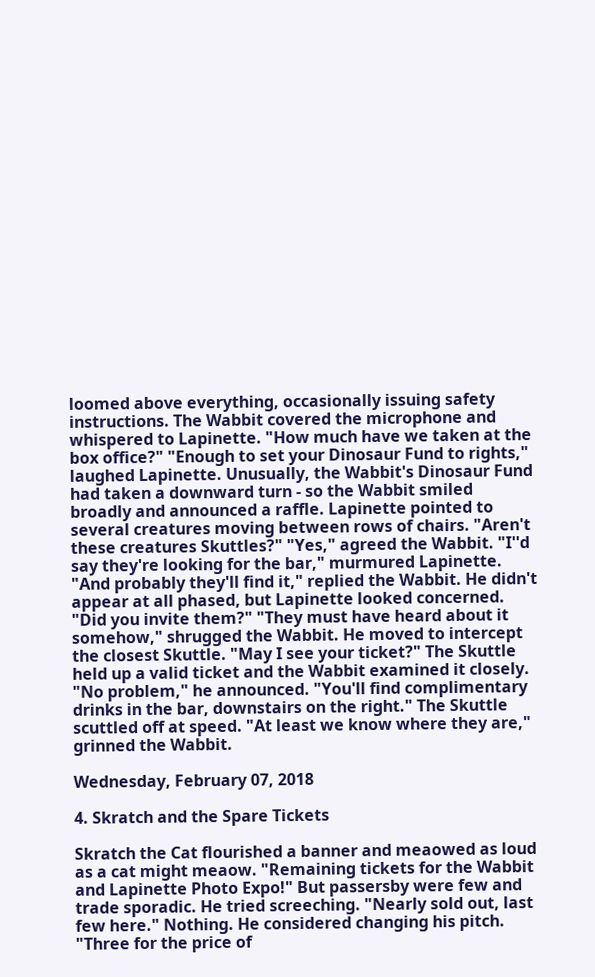loomed above everything, occasionally issuing safety instructions. The Wabbit covered the microphone and whispered to Lapinette. "How much have we taken at the box office?" "Enough to set your Dinosaur Fund to rights," laughed Lapinette. Unusually, the Wabbit's Dinosaur Fund had taken a downward turn - so the Wabbit smiled broadly and announced a raffle. Lapinette pointed to several creatures moving between rows of chairs. "Aren't these creatures Skuttles?" "Yes," agreed the Wabbit. "I''d say they're looking for the bar," murmured Lapinette. "And probably they'll find it," replied the Wabbit. He didn't appear at all phased, but Lapinette looked concerned. "Did you invite them?" "They must have heard about it somehow," shrugged the Wabbit. He moved to intercept the closest Skuttle. "May I see your ticket?" The Skuttle held up a valid ticket and the Wabbit examined it closely. "No problem," he announced. "You'll find complimentary drinks in the bar, downstairs on the right." The Skuttle scuttled off at speed. "At least we know where they are," grinned the Wabbit.

Wednesday, February 07, 2018

4. Skratch and the Spare Tickets

Skratch the Cat flourished a banner and meaowed as loud as a cat might meaow. "Remaining tickets for the Wabbit and Lapinette Photo Expo!" But passersby were few and trade sporadic. He tried screeching. "Nearly sold out, last few here." Nothing. He considered changing his pitch. "Three for the price of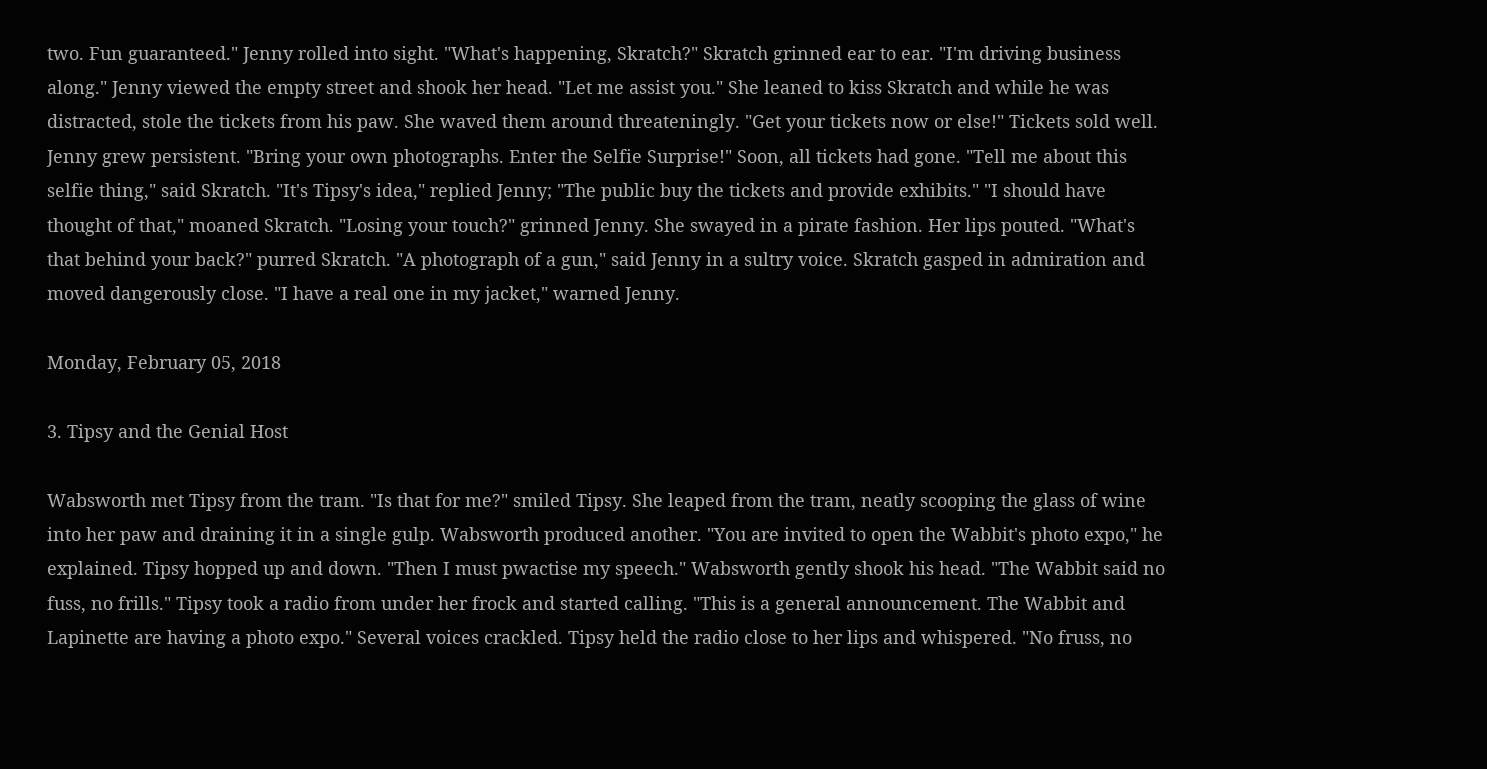two. Fun guaranteed." Jenny rolled into sight. "What's happening, Skratch?" Skratch grinned ear to ear. "I'm driving business along." Jenny viewed the empty street and shook her head. "Let me assist you." She leaned to kiss Skratch and while he was distracted, stole the tickets from his paw. She waved them around threateningly. "Get your tickets now or else!" Tickets sold well. Jenny grew persistent. "Bring your own photographs. Enter the Selfie Surprise!" Soon, all tickets had gone. "Tell me about this selfie thing," said Skratch. "It's Tipsy's idea," replied Jenny; "The public buy the tickets and provide exhibits." "I should have thought of that," moaned Skratch. "Losing your touch?" grinned Jenny. She swayed in a pirate fashion. Her lips pouted. "What's that behind your back?" purred Skratch. "A photograph of a gun," said Jenny in a sultry voice. Skratch gasped in admiration and moved dangerously close. "I have a real one in my jacket," warned Jenny.

Monday, February 05, 2018

3. Tipsy and the Genial Host

Wabsworth met Tipsy from the tram. "Is that for me?" smiled Tipsy. She leaped from the tram, neatly scooping the glass of wine into her paw and draining it in a single gulp. Wabsworth produced another. "You are invited to open the Wabbit's photo expo," he explained. Tipsy hopped up and down. "Then I must pwactise my speech." Wabsworth gently shook his head. "The Wabbit said no fuss, no frills." Tipsy took a radio from under her frock and started calling. "This is a general announcement. The Wabbit and Lapinette are having a photo expo." Several voices crackled. Tipsy held the radio close to her lips and whispered. "No fruss, no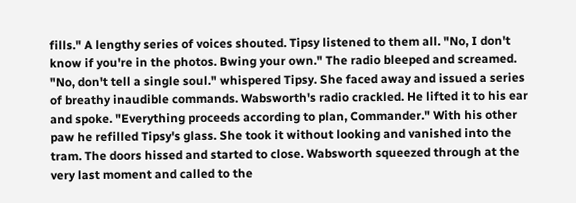fills." A lengthy series of voices shouted. Tipsy listened to them all. "No, I don't know if you're in the photos. Bwing your own." The radio bleeped and screamed. "No, don't tell a single soul." whispered Tipsy. She faced away and issued a series of breathy inaudible commands. Wabsworth's radio crackled. He lifted it to his ear and spoke. "Everything proceeds according to plan, Commander." With his other paw he refilled Tipsy's glass. She took it without looking and vanished into the tram. The doors hissed and started to close. Wabsworth squeezed through at the very last moment and called to the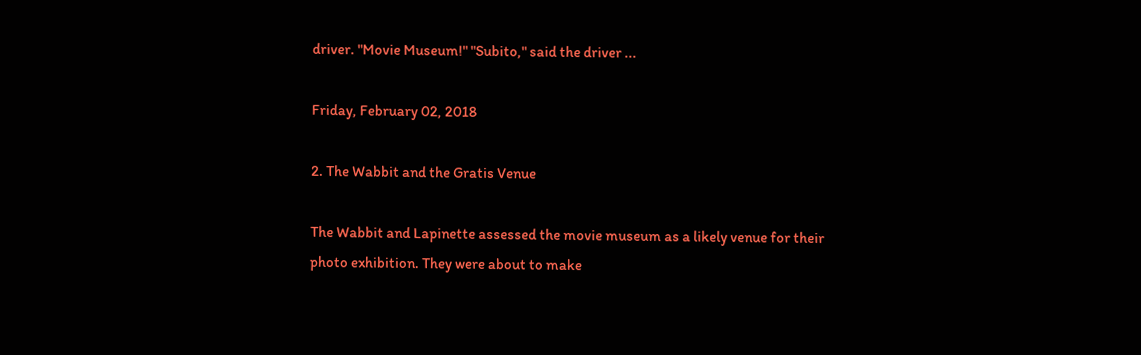driver. "Movie Museum!" "Subito," said the driver ...

Friday, February 02, 2018

2. The Wabbit and the Gratis Venue

The Wabbit and Lapinette assessed the movie museum as a likely venue for their photo exhibition. They were about to make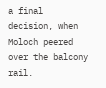a final decision, when Moloch peered over the balcony rail.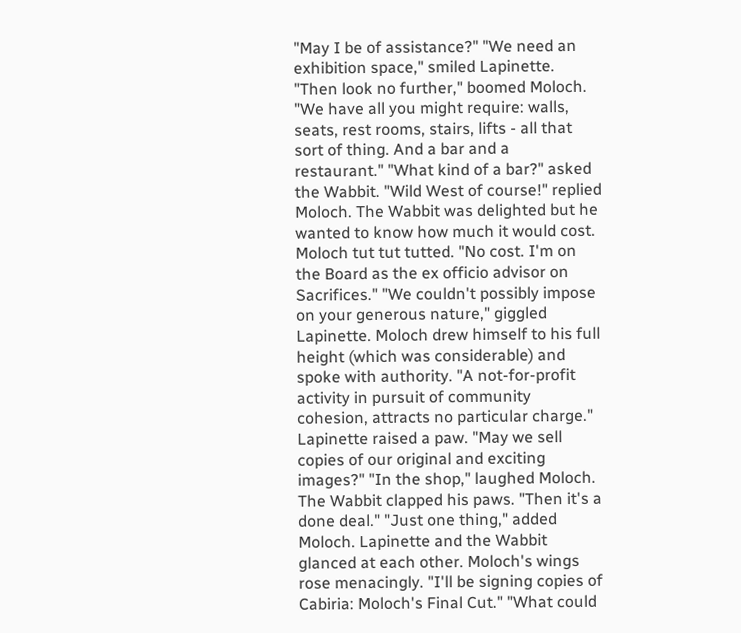"May I be of assistance?" "We need an exhibition space," smiled Lapinette. "Then look no further," boomed Moloch. "We have all you might require: walls, seats, rest rooms, stairs, lifts - all that sort of thing. And a bar and a restaurant." "What kind of a bar?" asked the Wabbit. "Wild West of course!" replied Moloch. The Wabbit was delighted but he wanted to know how much it would cost. Moloch tut tut tutted. "No cost. I'm on the Board as the ex officio advisor on Sacrifices." "We couldn't possibly impose on your generous nature," giggled Lapinette. Moloch drew himself to his full height (which was considerable) and spoke with authority. "A not-for-profit activity in pursuit of community cohesion, attracts no particular charge." Lapinette raised a paw. "May we sell copies of our original and exciting images?" "In the shop," laughed Moloch. The Wabbit clapped his paws. "Then it's a done deal." "Just one thing," added Moloch. Lapinette and the Wabbit glanced at each other. Moloch's wings rose menacingly. "I'll be signing copies of Cabiria: Moloch's Final Cut." "What could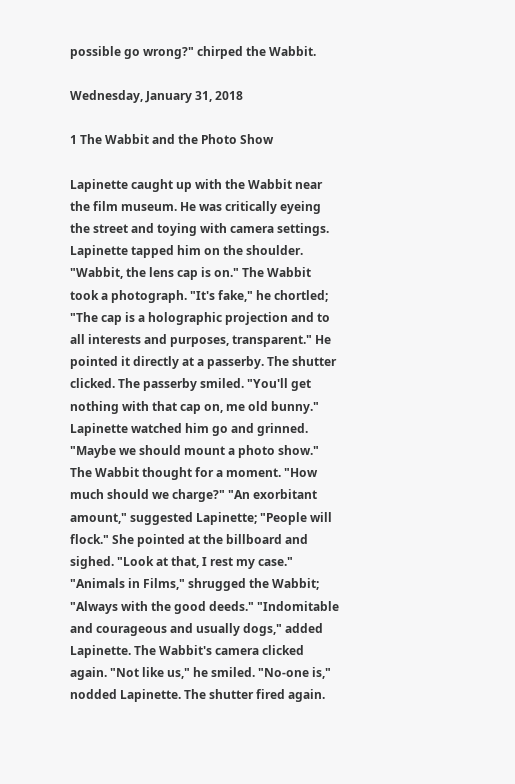possible go wrong?" chirped the Wabbit.

Wednesday, January 31, 2018

1 The Wabbit and the Photo Show

Lapinette caught up with the Wabbit near the film museum. He was critically eyeing the street and toying with camera settings. Lapinette tapped him on the shoulder. "Wabbit, the lens cap is on." The Wabbit took a photograph. "It's fake," he chortled; "The cap is a holographic projection and to all interests and purposes, transparent." He pointed it directly at a passerby. The shutter clicked. The passerby smiled. "You'll get nothing with that cap on, me old bunny." Lapinette watched him go and grinned. "Maybe we should mount a photo show." The Wabbit thought for a moment. "How much should we charge?" "An exorbitant amount," suggested Lapinette; "People will flock." She pointed at the billboard and sighed. "Look at that, I rest my case." "Animals in Films," shrugged the Wabbit; "Always with the good deeds." "Indomitable and courageous and usually dogs," added Lapinette. The Wabbit's camera clicked again. "Not like us," he smiled. "No-one is," nodded Lapinette. The shutter fired again.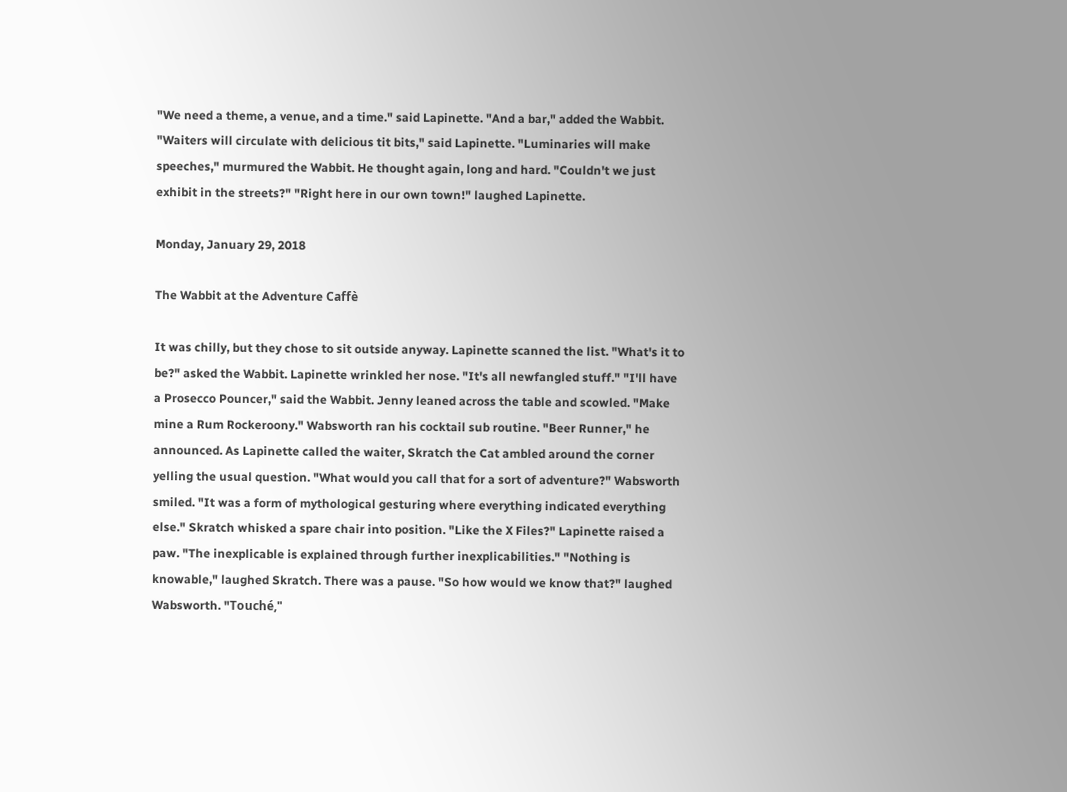"We need a theme, a venue, and a time." said Lapinette. "And a bar," added the Wabbit. "Waiters will circulate with delicious tit bits," said Lapinette. "Luminaries will make speeches," murmured the Wabbit. He thought again, long and hard. "Couldn't we just exhibit in the streets?" "Right here in our own town!" laughed Lapinette.

Monday, January 29, 2018

The Wabbit at the Adventure Caffè

It was chilly, but they chose to sit outside anyway. Lapinette scanned the list. "What's it to be?" asked the Wabbit. Lapinette wrinkled her nose. "It's all newfangled stuff." "I'll have a Prosecco Pouncer," said the Wabbit. Jenny leaned across the table and scowled. "Make mine a Rum Rockeroony." Wabsworth ran his cocktail sub routine. "Beer Runner," he announced. As Lapinette called the waiter, Skratch the Cat ambled around the corner yelling the usual question. "What would you call that for a sort of adventure?" Wabsworth smiled. "It was a form of mythological gesturing where everything indicated everything else." Skratch whisked a spare chair into position. "Like the X Files?" Lapinette raised a paw. "The inexplicable is explained through further inexplicabilities." "Nothing is knowable," laughed Skratch. There was a pause. "So how would we know that?" laughed Wabsworth. "Touché,"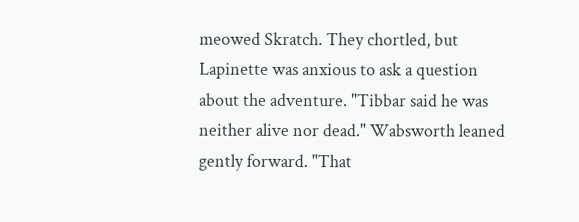meowed Skratch. They chortled, but Lapinette was anxious to ask a question about the adventure. "Tibbar said he was neither alive nor dead." Wabsworth leaned gently forward. "That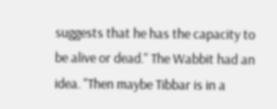suggests that he has the capacity to be alive or dead." The Wabbit had an idea. "Then maybe Tibbar is in a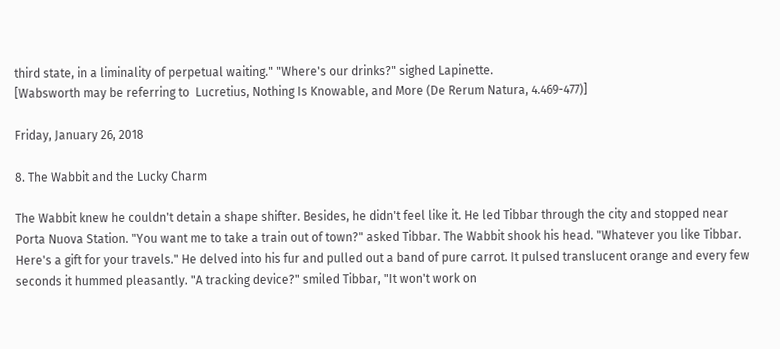third state, in a liminality of perpetual waiting." "Where's our drinks?" sighed Lapinette.
[Wabsworth may be referring to  Lucretius, Nothing Is Knowable, and More (De Rerum Natura, 4.469-477)]

Friday, January 26, 2018

8. The Wabbit and the Lucky Charm

The Wabbit knew he couldn't detain a shape shifter. Besides, he didn't feel like it. He led Tibbar through the city and stopped near Porta Nuova Station. "You want me to take a train out of town?" asked Tibbar. The Wabbit shook his head. "Whatever you like Tibbar. Here's a gift for your travels." He delved into his fur and pulled out a band of pure carrot. It pulsed translucent orange and every few seconds it hummed pleasantly. "A tracking device?" smiled Tibbar, "It won't work on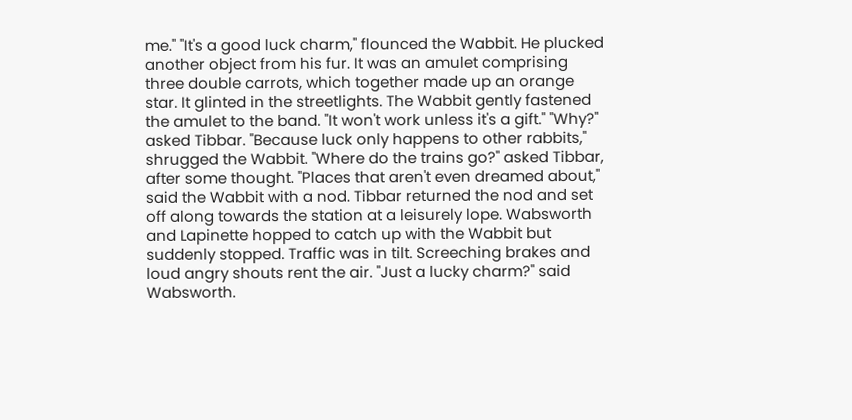me." "It's a good luck charm," flounced the Wabbit. He plucked another object from his fur. It was an amulet comprising three double carrots, which together made up an orange star. It glinted in the streetlights. The Wabbit gently fastened the amulet to the band. "It won't work unless it's a gift." "Why?" asked Tibbar. "Because luck only happens to other rabbits," shrugged the Wabbit. "Where do the trains go?" asked Tibbar, after some thought. "Places that aren't even dreamed about," said the Wabbit with a nod. Tibbar returned the nod and set off along towards the station at a leisurely lope. Wabsworth and Lapinette hopped to catch up with the Wabbit but suddenly stopped. Traffic was in tilt. Screeching brakes and loud angry shouts rent the air. "Just a lucky charm?" said Wabsworth.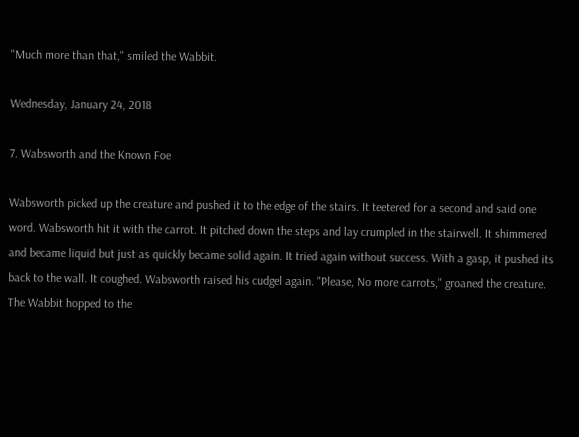"Much more than that," smiled the Wabbit.

Wednesday, January 24, 2018

7. Wabsworth and the Known Foe

Wabsworth picked up the creature and pushed it to the edge of the stairs. It teetered for a second and said one word. Wabsworth hit it with the carrot. It pitched down the steps and lay crumpled in the stairwell. It shimmered and became liquid but just as quickly became solid again. It tried again without success. With a gasp, it pushed its back to the wall. It coughed. Wabsworth raised his cudgel again. "Please, No more carrots," groaned the creature. The Wabbit hopped to the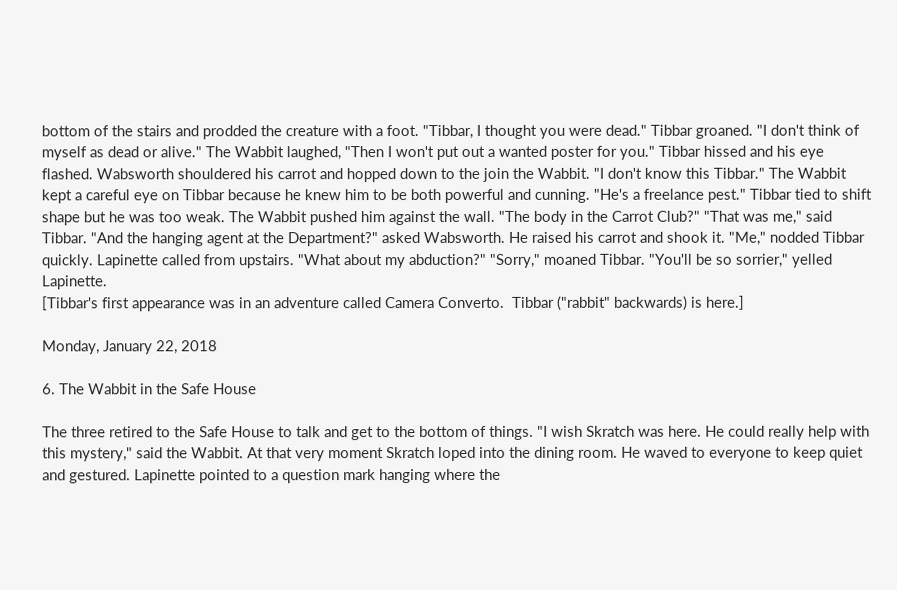bottom of the stairs and prodded the creature with a foot. "Tibbar, I thought you were dead." Tibbar groaned. "I don't think of myself as dead or alive." The Wabbit laughed, "Then I won't put out a wanted poster for you." Tibbar hissed and his eye flashed. Wabsworth shouldered his carrot and hopped down to the join the Wabbit. "I don't know this Tibbar." The Wabbit kept a careful eye on Tibbar because he knew him to be both powerful and cunning. "He's a freelance pest." Tibbar tied to shift shape but he was too weak. The Wabbit pushed him against the wall. "The body in the Carrot Club?" "That was me," said Tibbar. "And the hanging agent at the Department?" asked Wabsworth. He raised his carrot and shook it. "Me," nodded Tibbar quickly. Lapinette called from upstairs. "What about my abduction?" "Sorry," moaned Tibbar. "You'll be so sorrier," yelled Lapinette.
[Tibbar's first appearance was in an adventure called Camera Converto.  Tibbar ("rabbit" backwards) is here.]

Monday, January 22, 2018

6. The Wabbit in the Safe House

The three retired to the Safe House to talk and get to the bottom of things. "I wish Skratch was here. He could really help with this mystery," said the Wabbit. At that very moment Skratch loped into the dining room. He waved to everyone to keep quiet and gestured. Lapinette pointed to a question mark hanging where the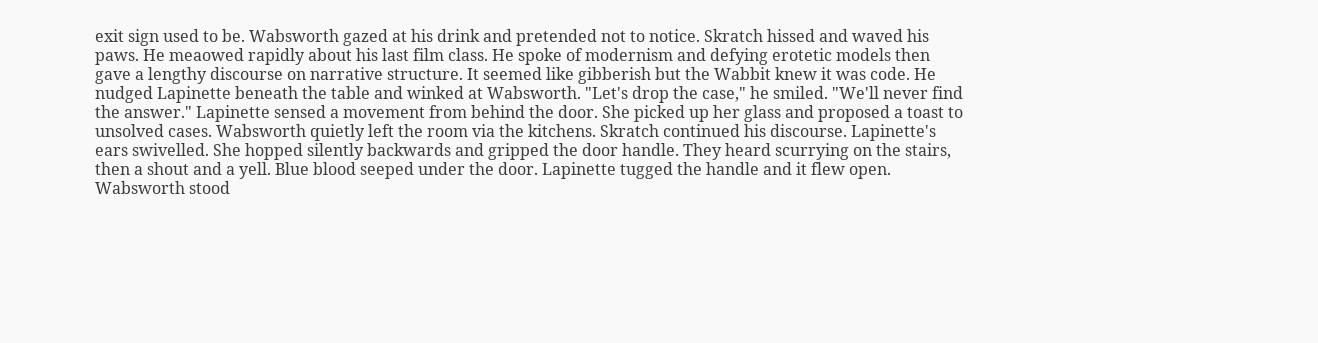exit sign used to be. Wabsworth gazed at his drink and pretended not to notice. Skratch hissed and waved his paws. He meaowed rapidly about his last film class. He spoke of modernism and defying erotetic models then gave a lengthy discourse on narrative structure. It seemed like gibberish but the Wabbit knew it was code. He nudged Lapinette beneath the table and winked at Wabsworth. "Let's drop the case," he smiled. "We'll never find the answer." Lapinette sensed a movement from behind the door. She picked up her glass and proposed a toast to unsolved cases. Wabsworth quietly left the room via the kitchens. Skratch continued his discourse. Lapinette's ears swivelled. She hopped silently backwards and gripped the door handle. They heard scurrying on the stairs, then a shout and a yell. Blue blood seeped under the door. Lapinette tugged the handle and it flew open. Wabsworth stood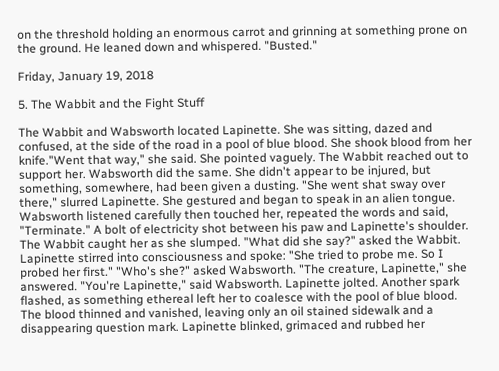on the threshold holding an enormous carrot and grinning at something prone on the ground. He leaned down and whispered. "Busted."

Friday, January 19, 2018

5. The Wabbit and the Fight Stuff

The Wabbit and Wabsworth located Lapinette. She was sitting, dazed and confused, at the side of the road in a pool of blue blood. She shook blood from her knife."Went that way," she said. She pointed vaguely. The Wabbit reached out to support her. Wabsworth did the same. She didn't appear to be injured, but something, somewhere, had been given a dusting. "She went shat sway over there," slurred Lapinette. She gestured and began to speak in an alien tongue. Wabsworth listened carefully then touched her, repeated the words and said, "Terminate." A bolt of electricity shot between his paw and Lapinette's shoulder. The Wabbit caught her as she slumped. "What did she say?" asked the Wabbit. Lapinette stirred into consciousness and spoke: "She tried to probe me. So I probed her first." "Who's she?" asked Wabsworth. "The creature, Lapinette," she answered. "You're Lapinette," said Wabsworth. Lapinette jolted. Another spark flashed, as something ethereal left her to coalesce with the pool of blue blood. The blood thinned and vanished, leaving only an oil stained sidewalk and a disappearing question mark. Lapinette blinked, grimaced and rubbed her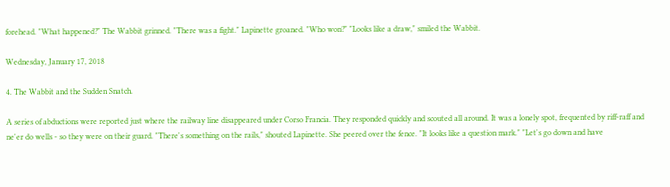forehead. "What happened?" The Wabbit grinned. "There was a fight." Lapinette groaned. "Who won?" "Looks like a draw," smiled the Wabbit.

Wednesday, January 17, 2018

4. The Wabbit and the Sudden Snatch.

A series of abductions were reported just where the railway line disappeared under Corso Francia. They responded quickly and scouted all around. It was a lonely spot, frequented by riff-raff and ne'er do wells - so they were on their guard. "There's something on the rails," shouted Lapinette. She peered over the fence. "It looks like a question mark." "Let's go down and have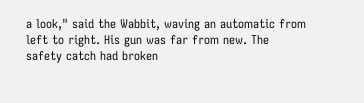a look," said the Wabbit, waving an automatic from left to right. His gun was far from new. The safety catch had broken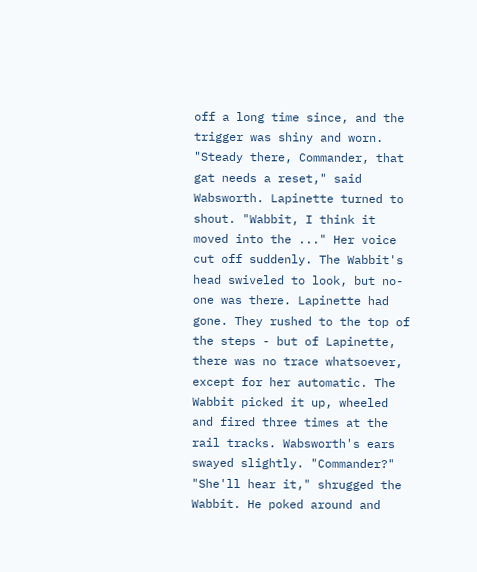off a long time since, and the trigger was shiny and worn. "Steady there, Commander, that gat needs a reset," said Wabsworth. Lapinette turned to shout. "Wabbit, I think it moved into the ..." Her voice cut off suddenly. The Wabbit's head swiveled to look, but no-one was there. Lapinette had gone. They rushed to the top of the steps - but of Lapinette, there was no trace whatsoever, except for her automatic. The Wabbit picked it up, wheeled and fired three times at the rail tracks. Wabsworth's ears swayed slightly. "Commander?" "She'll hear it," shrugged the Wabbit. He poked around and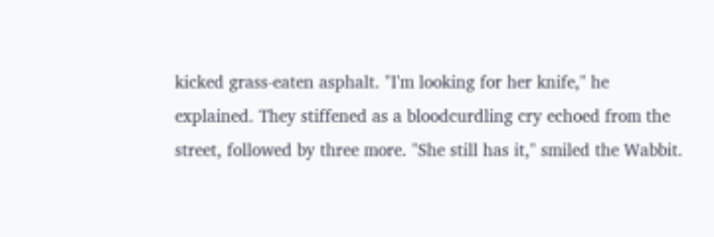kicked grass-eaten asphalt. "I'm looking for her knife," he explained. They stiffened as a bloodcurdling cry echoed from the street, followed by three more. "She still has it," smiled the Wabbit.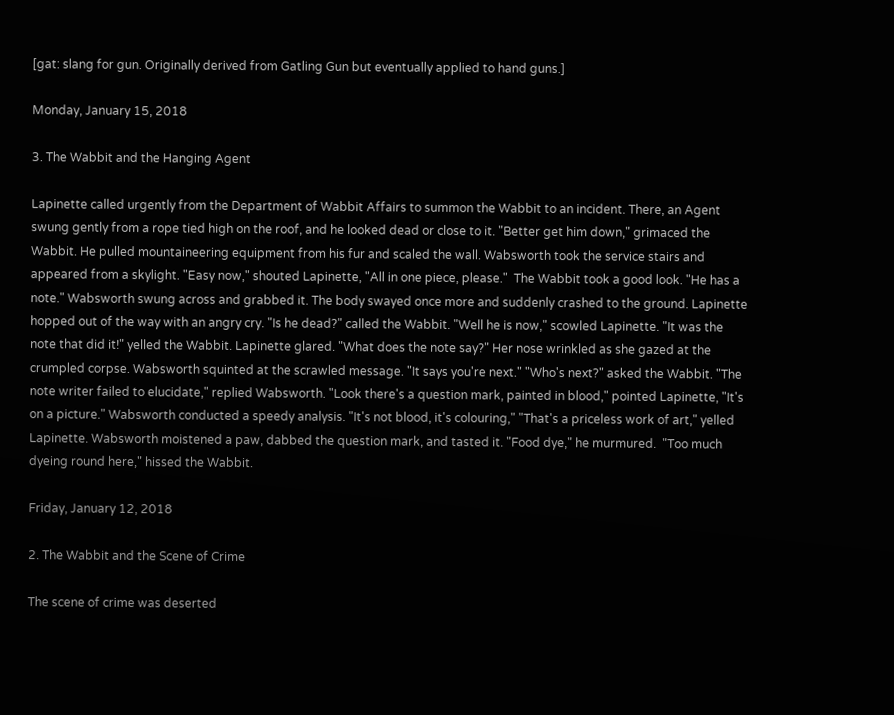[gat: slang for gun. Originally derived from Gatling Gun but eventually applied to hand guns.]

Monday, January 15, 2018

3. The Wabbit and the Hanging Agent

Lapinette called urgently from the Department of Wabbit Affairs to summon the Wabbit to an incident. There, an Agent swung gently from a rope tied high on the roof, and he looked dead or close to it. "Better get him down," grimaced the Wabbit. He pulled mountaineering equipment from his fur and scaled the wall. Wabsworth took the service stairs and appeared from a skylight. "Easy now," shouted Lapinette, "All in one piece, please."  The Wabbit took a good look. "He has a note." Wabsworth swung across and grabbed it. The body swayed once more and suddenly crashed to the ground. Lapinette hopped out of the way with an angry cry. "Is he dead?" called the Wabbit. "Well he is now," scowled Lapinette. "It was the note that did it!" yelled the Wabbit. Lapinette glared. "What does the note say?" Her nose wrinkled as she gazed at the crumpled corpse. Wabsworth squinted at the scrawled message. "It says you're next." "Who's next?" asked the Wabbit. "The note writer failed to elucidate," replied Wabsworth. "Look there's a question mark, painted in blood," pointed Lapinette, "It's on a picture." Wabsworth conducted a speedy analysis. "It's not blood, it's colouring," "That's a priceless work of art," yelled Lapinette. Wabsworth moistened a paw, dabbed the question mark, and tasted it. "Food dye," he murmured.  "Too much dyeing round here," hissed the Wabbit.

Friday, January 12, 2018

2. The Wabbit and the Scene of Crime

The scene of crime was deserted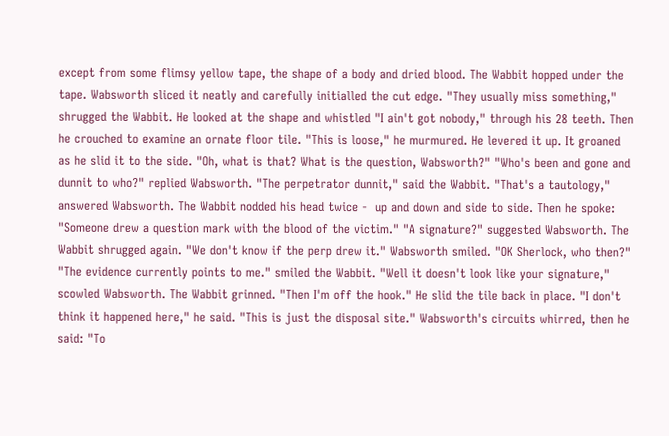except from some flimsy yellow tape, the shape of a body and dried blood. The Wabbit hopped under the tape. Wabsworth sliced it neatly and carefully initialled the cut edge. "They usually miss something," shrugged the Wabbit. He looked at the shape and whistled "I ain't got nobody," through his 28 teeth. Then he crouched to examine an ornate floor tile. "This is loose," he murmured. He levered it up. It groaned as he slid it to the side. "Oh, what is that? What is the question, Wabsworth?" "Who's been and gone and dunnit to who?" replied Wabsworth. "The perpetrator dunnit," said the Wabbit. "That's a tautology," answered Wabsworth. The Wabbit nodded his head twice -  up and down and side to side. Then he spoke: "Someone drew a question mark with the blood of the victim." "A signature?" suggested Wabsworth. The Wabbit shrugged again. "We don't know if the perp drew it." Wabsworth smiled. "OK Sherlock, who then?" "The evidence currently points to me." smiled the Wabbit. "Well it doesn't look like your signature," scowled Wabsworth. The Wabbit grinned. "Then I'm off the hook." He slid the tile back in place. "I don't think it happened here," he said. "This is just the disposal site." Wabsworth's circuits whirred, then he said: "To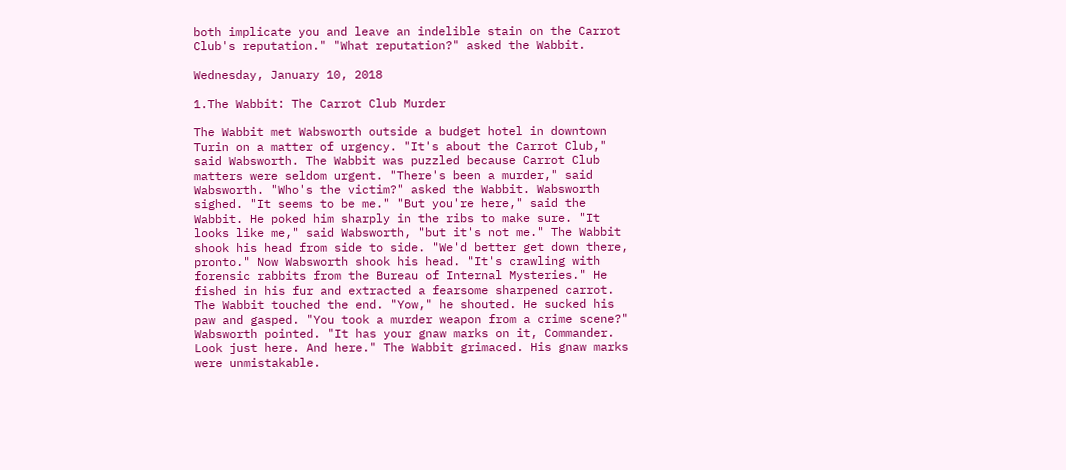both implicate you and leave an indelible stain on the Carrot Club's reputation." "What reputation?" asked the Wabbit.

Wednesday, January 10, 2018

1.The Wabbit: The Carrot Club Murder

The Wabbit met Wabsworth outside a budget hotel in downtown Turin on a matter of urgency. "It's about the Carrot Club," said Wabsworth. The Wabbit was puzzled because Carrot Club matters were seldom urgent. "There's been a murder," said Wabsworth. "Who's the victim?" asked the Wabbit. Wabsworth sighed. "It seems to be me." "But you're here," said the Wabbit. He poked him sharply in the ribs to make sure. "It looks like me," said Wabsworth, "but it's not me." The Wabbit shook his head from side to side. "We'd better get down there, pronto." Now Wabsworth shook his head. "It's crawling with forensic rabbits from the Bureau of Internal Mysteries." He fished in his fur and extracted a fearsome sharpened carrot. The Wabbit touched the end. "Yow," he shouted. He sucked his paw and gasped. "You took a murder weapon from a crime scene?" Wabsworth pointed. "It has your gnaw marks on it, Commander. Look just here. And here." The Wabbit grimaced. His gnaw marks were unmistakable.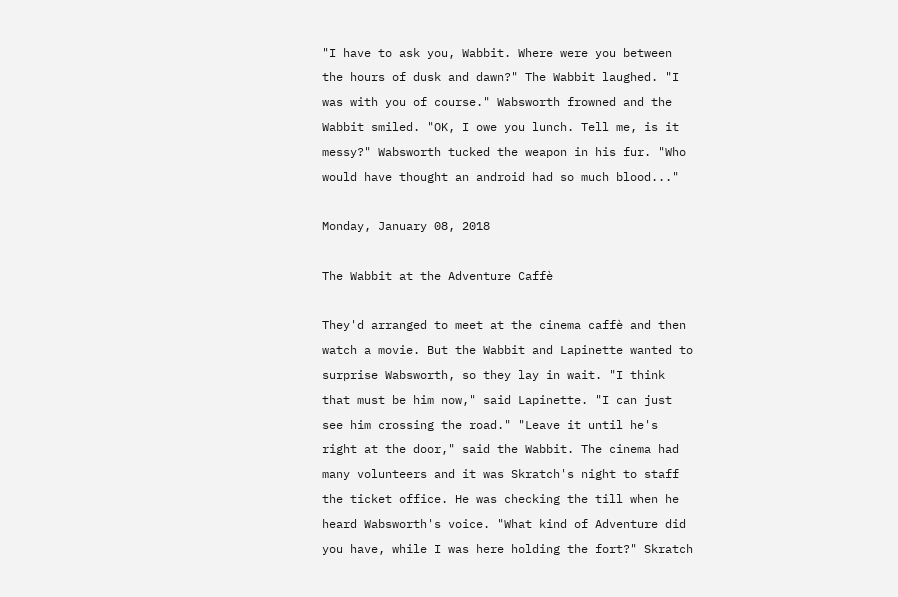"I have to ask you, Wabbit. Where were you between the hours of dusk and dawn?" The Wabbit laughed. "I was with you of course." Wabsworth frowned and the Wabbit smiled. "OK, I owe you lunch. Tell me, is it messy?" Wabsworth tucked the weapon in his fur. "Who would have thought an android had so much blood..."

Monday, January 08, 2018

The Wabbit at the Adventure Caffè

They'd arranged to meet at the cinema caffè and then watch a movie. But the Wabbit and Lapinette wanted to surprise Wabsworth, so they lay in wait. "I think that must be him now," said Lapinette. "I can just see him crossing the road." "Leave it until he's right at the door," said the Wabbit. The cinema had many volunteers and it was Skratch's night to staff the ticket office. He was checking the till when he heard Wabsworth's voice. "What kind of Adventure did you have, while I was here holding the fort?" Skratch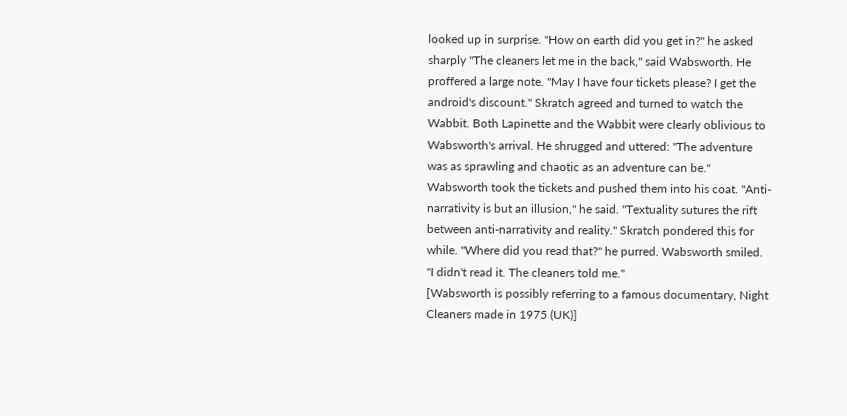looked up in surprise. "How on earth did you get in?" he asked sharply "The cleaners let me in the back," said Wabsworth. He proffered a large note. "May I have four tickets please? I get the android's discount." Skratch agreed and turned to watch the Wabbit. Both Lapinette and the Wabbit were clearly oblivious to Wabsworth's arrival. He shrugged and uttered: "The adventure was as sprawling and chaotic as an adventure can be." Wabsworth took the tickets and pushed them into his coat. "Anti-narrativity is but an illusion," he said. "Textuality sutures the rift between anti-narrativity and reality." Skratch pondered this for while. "Where did you read that?" he purred. Wabsworth smiled. "I didn't read it. The cleaners told me."
[Wabsworth is possibly referring to a famous documentary, Night Cleaners made in 1975 (UK)]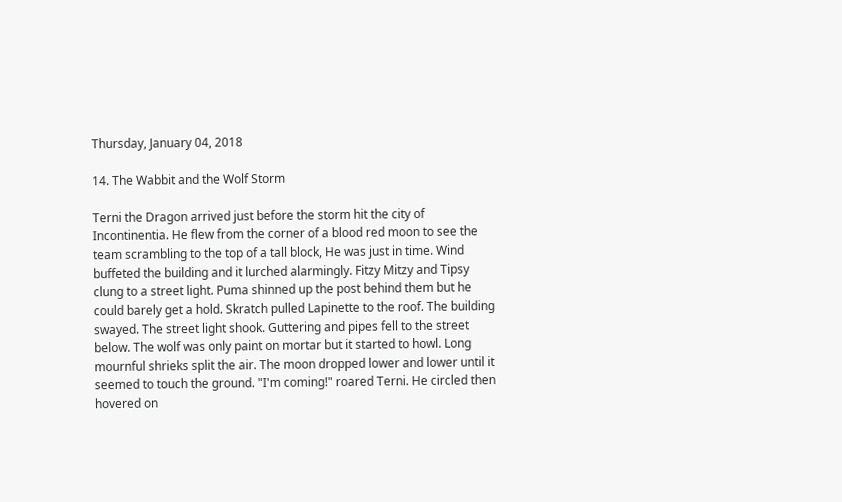Thursday, January 04, 2018

14. The Wabbit and the Wolf Storm

Terni the Dragon arrived just before the storm hit the city of Incontinentia. He flew from the corner of a blood red moon to see the team scrambling to the top of a tall block, He was just in time. Wind buffeted the building and it lurched alarmingly. Fitzy Mitzy and Tipsy clung to a street light. Puma shinned up the post behind them but he could barely get a hold. Skratch pulled Lapinette to the roof. The building swayed. The street light shook. Guttering and pipes fell to the street below. The wolf was only paint on mortar but it started to howl. Long mournful shrieks split the air. The moon dropped lower and lower until it seemed to touch the ground. "I'm coming!" roared Terni. He circled then hovered on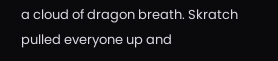a cloud of dragon breath. Skratch pulled everyone up and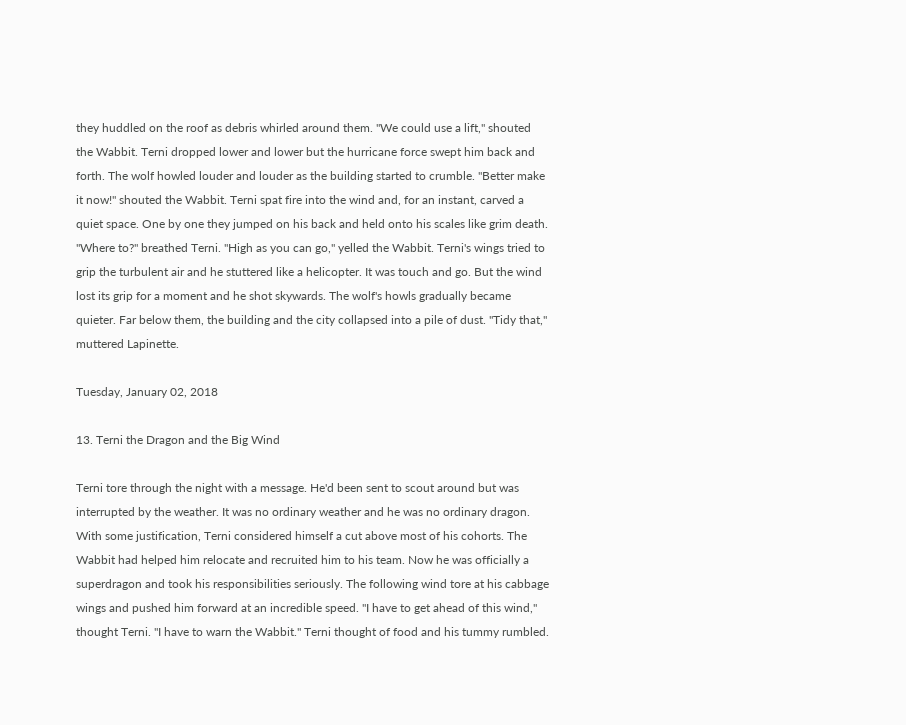they huddled on the roof as debris whirled around them. "We could use a lift," shouted the Wabbit. Terni dropped lower and lower but the hurricane force swept him back and forth. The wolf howled louder and louder as the building started to crumble. "Better make it now!" shouted the Wabbit. Terni spat fire into the wind and, for an instant, carved a quiet space. One by one they jumped on his back and held onto his scales like grim death. "Where to?" breathed Terni. "High as you can go," yelled the Wabbit. Terni's wings tried to grip the turbulent air and he stuttered like a helicopter. It was touch and go. But the wind lost its grip for a moment and he shot skywards. The wolf's howls gradually became quieter. Far below them, the building and the city collapsed into a pile of dust. "Tidy that," muttered Lapinette.

Tuesday, January 02, 2018

13. Terni the Dragon and the Big Wind

Terni tore through the night with a message. He'd been sent to scout around but was interrupted by the weather. It was no ordinary weather and he was no ordinary dragon. With some justification, Terni considered himself a cut above most of his cohorts. The Wabbit had helped him relocate and recruited him to his team. Now he was officially a superdragon and took his responsibilities seriously. The following wind tore at his cabbage wings and pushed him forward at an incredible speed. "I have to get ahead of this wind," thought Terni. "I have to warn the Wabbit." Terni thought of food and his tummy rumbled.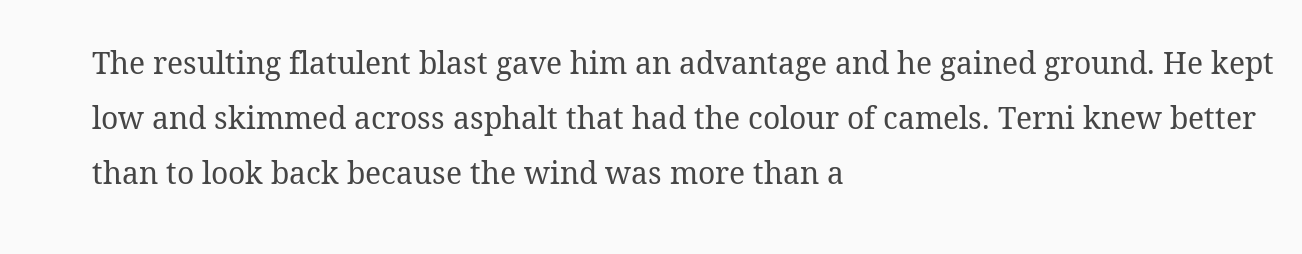The resulting flatulent blast gave him an advantage and he gained ground. He kept low and skimmed across asphalt that had the colour of camels. Terni knew better than to look back because the wind was more than a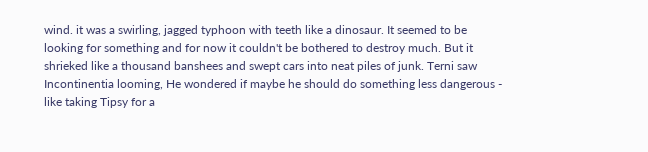wind. it was a swirling, jagged typhoon with teeth like a dinosaur. It seemed to be looking for something and for now it couldn't be bothered to destroy much. But it shrieked like a thousand banshees and swept cars into neat piles of junk. Terni saw Incontinentia looming, He wondered if maybe he should do something less dangerous - like taking Tipsy for a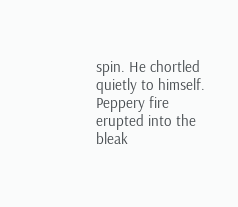spin. He chortled quietly to himself. Peppery fire erupted into the bleak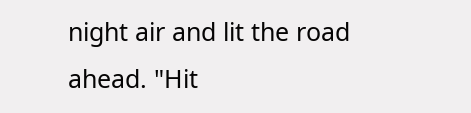night air and lit the road ahead. "Hit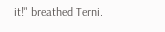it!" breathed Terni.